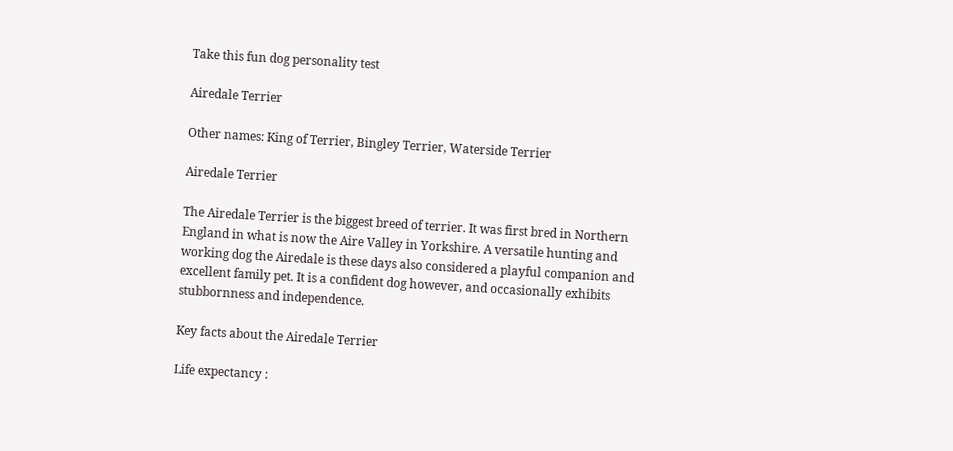Take this fun dog personality test

Airedale Terrier

Other names: King of Terrier, Bingley Terrier, Waterside Terrier

Airedale Terrier

The Airedale Terrier is the biggest breed of terrier. It was first bred in Northern England in what is now the Aire Valley in Yorkshire. A versatile hunting and working dog the Airedale is these days also considered a playful companion and excellent family pet. It is a confident dog however, and occasionally exhibits stubbornness and independence.

Key facts about the Airedale Terrier

Life expectancy :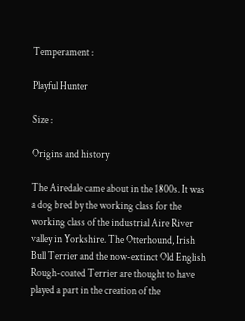Temperament :

Playful Hunter

Size :

Origins and history

The Airedale came about in the 1800s. It was a dog bred by the working class for the working class of the industrial Aire River valley in Yorkshire. The Otterhound, Irish Bull Terrier and the now-extinct Old English Rough-coated Terrier are thought to have played a part in the creation of the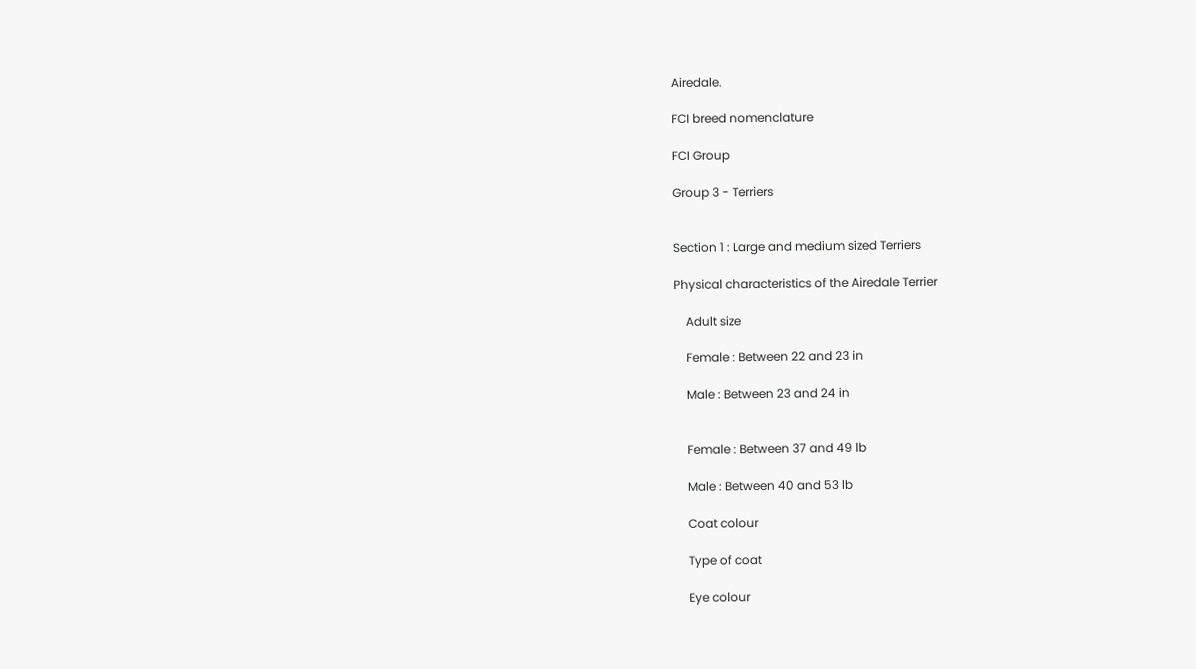Airedale.

FCI breed nomenclature

FCI Group

Group 3 - Terriers


Section 1 : Large and medium sized Terriers

Physical characteristics of the Airedale Terrier

    Adult size

    Female : Between 22 and 23 in

    Male : Between 23 and 24 in


    Female : Between 37 and 49 lb

    Male : Between 40 and 53 lb

    Coat colour

    Type of coat

    Eye colour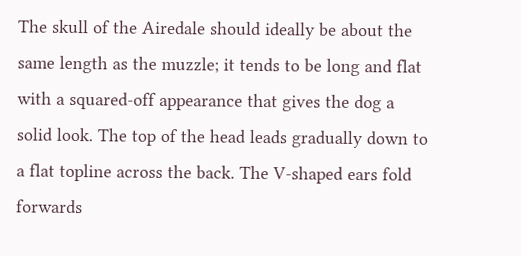The skull of the Airedale should ideally be about the same length as the muzzle; it tends to be long and flat with a squared-off appearance that gives the dog a solid look. The top of the head leads gradually down to a flat topline across the back. The V-shaped ears fold forwards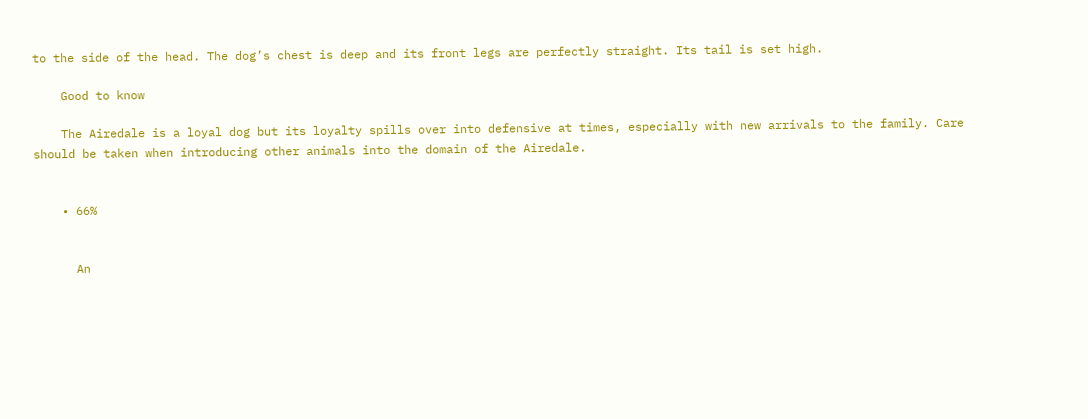to the side of the head. The dog’s chest is deep and its front legs are perfectly straight. Its tail is set high.

    Good to know

    The Airedale is a loyal dog but its loyalty spills over into defensive at times, especially with new arrivals to the family. Care should be taken when introducing other animals into the domain of the Airedale.


    • 66%


      An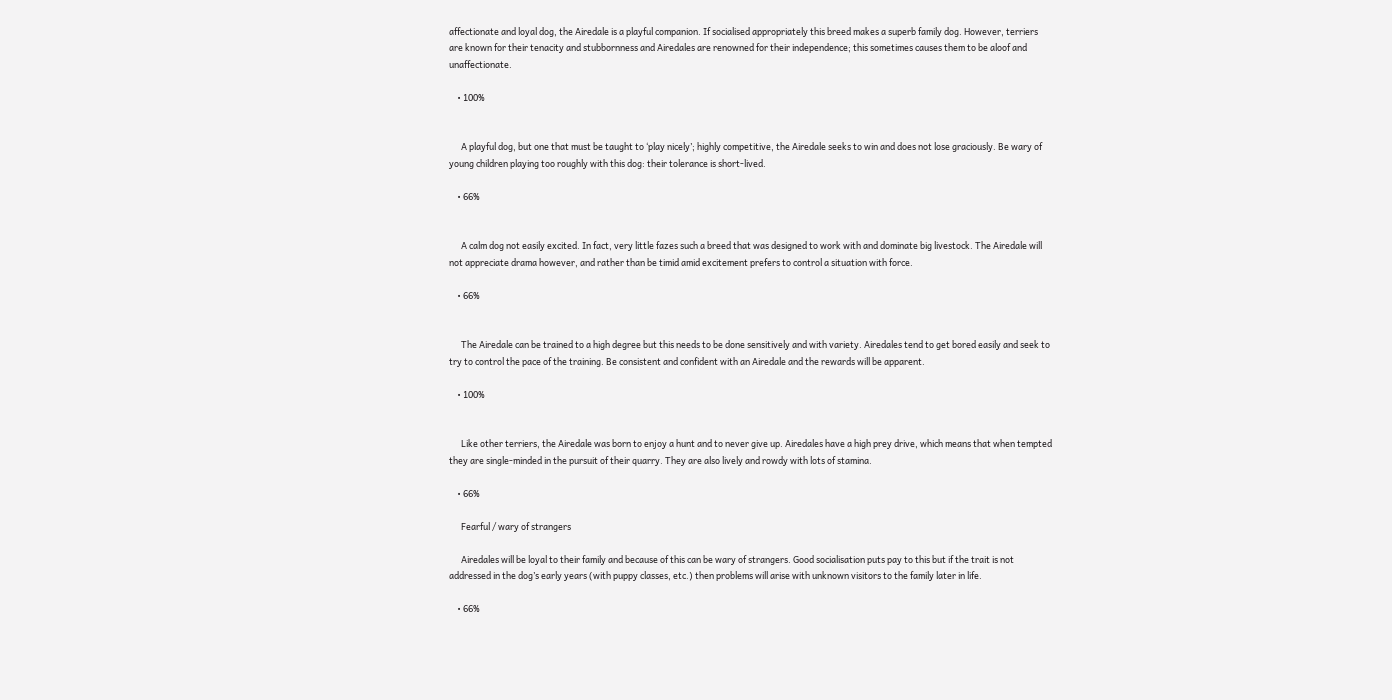affectionate and loyal dog, the Airedale is a playful companion. If socialised appropriately this breed makes a superb family dog. However, terriers are known for their tenacity and stubbornness and Airedales are renowned for their independence; this sometimes causes them to be aloof and unaffectionate.

    • 100%


      A playful dog, but one that must be taught to ‘play nicely’; highly competitive, the Airedale seeks to win and does not lose graciously. Be wary of young children playing too roughly with this dog: their tolerance is short-lived.

    • 66%


      A calm dog not easily excited. In fact, very little fazes such a breed that was designed to work with and dominate big livestock. The Airedale will not appreciate drama however, and rather than be timid amid excitement prefers to control a situation with force.

    • 66%


      The Airedale can be trained to a high degree but this needs to be done sensitively and with variety. Airedales tend to get bored easily and seek to try to control the pace of the training. Be consistent and confident with an Airedale and the rewards will be apparent.

    • 100%


      Like other terriers, the Airedale was born to enjoy a hunt and to never give up. Airedales have a high prey drive, which means that when tempted they are single-minded in the pursuit of their quarry. They are also lively and rowdy with lots of stamina.

    • 66%

      Fearful / wary of strangers

      Airedales will be loyal to their family and because of this can be wary of strangers. Good socialisation puts pay to this but if the trait is not addressed in the dog’s early years (with puppy classes, etc.) then problems will arise with unknown visitors to the family later in life.

    • 66%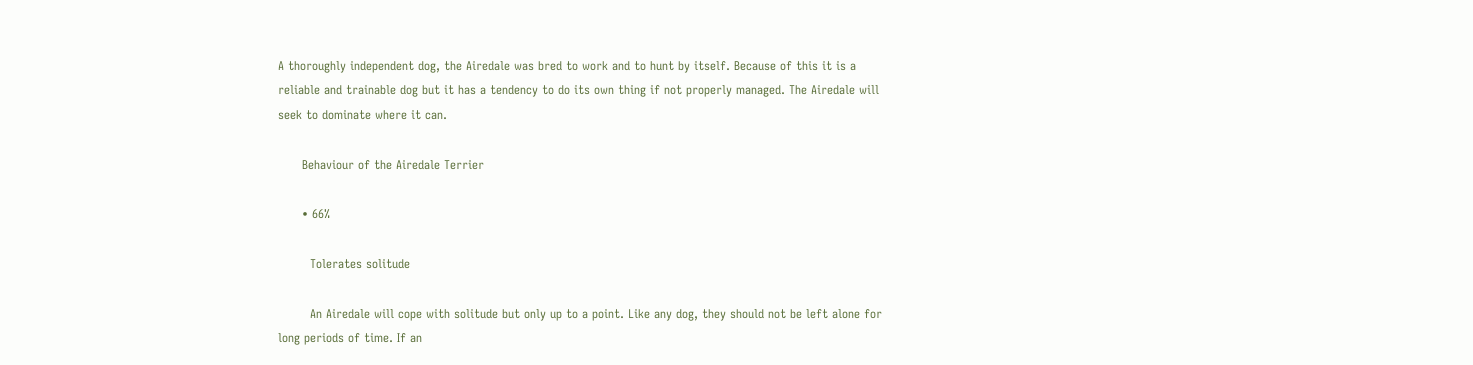A thoroughly independent dog, the Airedale was bred to work and to hunt by itself. Because of this it is a reliable and trainable dog but it has a tendency to do its own thing if not properly managed. The Airedale will seek to dominate where it can.

      Behaviour of the Airedale Terrier

      • 66%

        Tolerates solitude

        An Airedale will cope with solitude but only up to a point. Like any dog, they should not be left alone for long periods of time. If an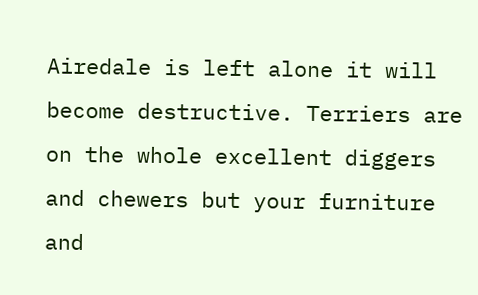Airedale is left alone it will become destructive. Terriers are on the whole excellent diggers and chewers but your furniture and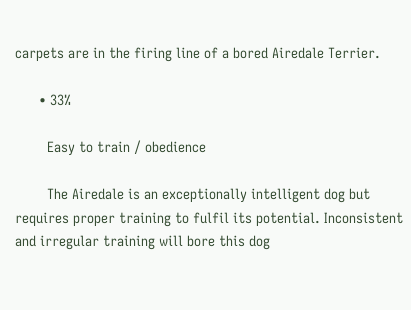carpets are in the firing line of a bored Airedale Terrier.

      • 33%

        Easy to train / obedience

        The Airedale is an exceptionally intelligent dog but requires proper training to fulfil its potential. Inconsistent and irregular training will bore this dog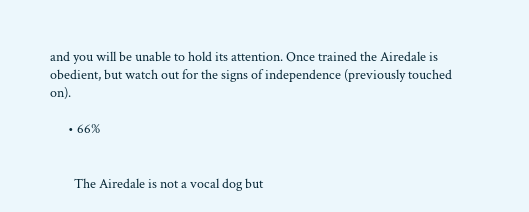and you will be unable to hold its attention. Once trained the Airedale is obedient, but watch out for the signs of independence (previously touched on).

      • 66%


        The Airedale is not a vocal dog but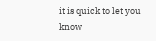it is quick to let you know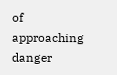of approaching danger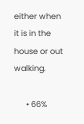either when it is in the house or out walking.

      • 66%